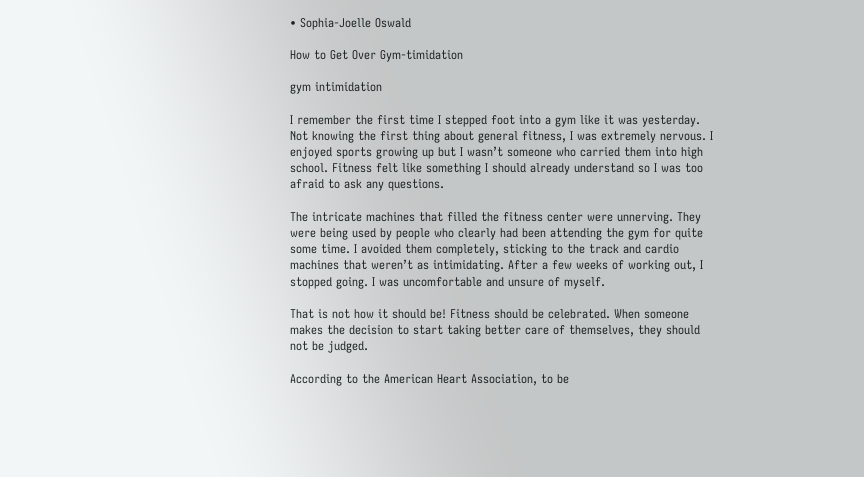• Sophia-Joelle Oswald

How to Get Over Gym-timidation

gym intimidation

I remember the first time I stepped foot into a gym like it was yesterday. Not knowing the first thing about general fitness, I was extremely nervous. I enjoyed sports growing up but I wasn’t someone who carried them into high school. Fitness felt like something I should already understand so I was too afraid to ask any questions.

The intricate machines that filled the fitness center were unnerving. They were being used by people who clearly had been attending the gym for quite some time. I avoided them completely, sticking to the track and cardio machines that weren’t as intimidating. After a few weeks of working out, I stopped going. I was uncomfortable and unsure of myself.

That is not how it should be! Fitness should be celebrated. When someone makes the decision to start taking better care of themselves, they should not be judged.

According to the American Heart Association, to be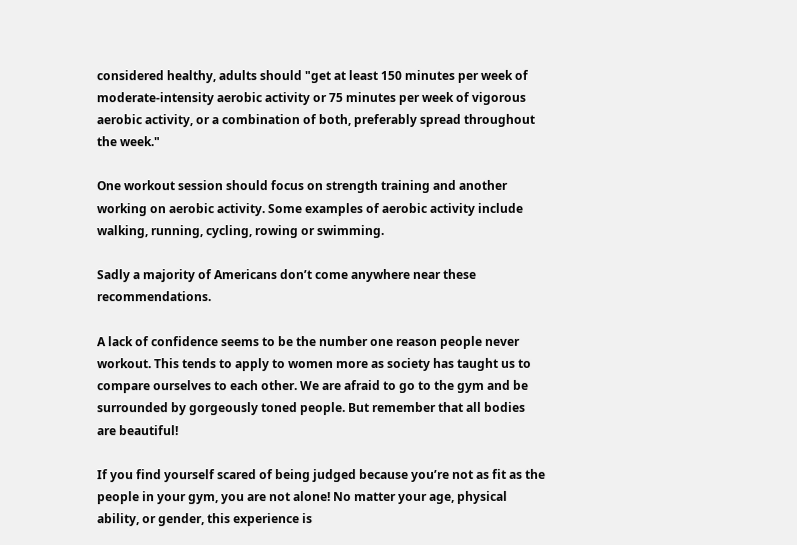considered healthy, adults should "get at least 150 minutes per week of moderate-intensity aerobic activity or 75 minutes per week of vigorous aerobic activity, or a combination of both, preferably spread throughout the week."

One workout session should focus on strength training and another working on aerobic activity. Some examples of aerobic activity include walking, running, cycling, rowing or swimming.

Sadly a majority of Americans don’t come anywhere near these recommendations.

A lack of confidence seems to be the number one reason people never workout. This tends to apply to women more as society has taught us to compare ourselves to each other. We are afraid to go to the gym and be surrounded by gorgeously toned people. But remember that all bodies are beautiful!

If you find yourself scared of being judged because you’re not as fit as the people in your gym, you are not alone! No matter your age, physical ability, or gender, this experience is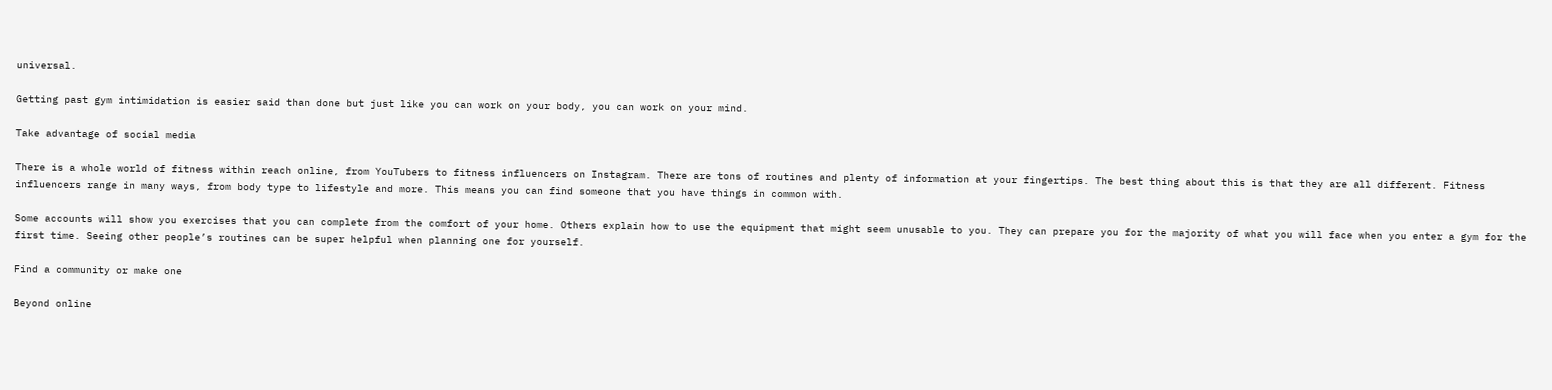universal.

Getting past gym intimidation is easier said than done but just like you can work on your body, you can work on your mind.

Take advantage of social media

There is a whole world of fitness within reach online, from YouTubers to fitness influencers on Instagram. There are tons of routines and plenty of information at your fingertips. The best thing about this is that they are all different. Fitness influencers range in many ways, from body type to lifestyle and more. This means you can find someone that you have things in common with.

Some accounts will show you exercises that you can complete from the comfort of your home. Others explain how to use the equipment that might seem unusable to you. They can prepare you for the majority of what you will face when you enter a gym for the first time. Seeing other people’s routines can be super helpful when planning one for yourself.

Find a community or make one

Beyond online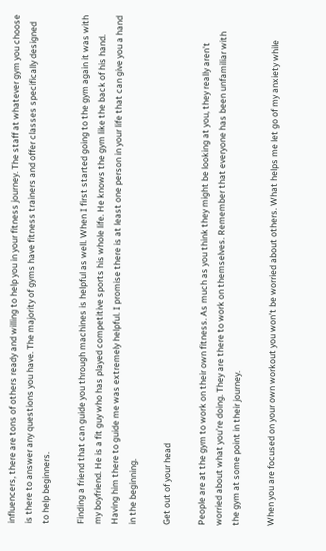influencers, there are tons of others ready and willing to help you in your fitness journey. The staff at whatever gym you choose is there to answer any questions you have. The majority of gyms have fitness trainers and offer classes specifically designed to help beginners.

Finding a friend that can guide you through machines is helpful as well. When I first started going to the gym again it was with my boyfriend. He is a fit guy who has played competitive sports his whole life. He knows the gym like the back of his hand. Having him there to guide me was extremely helpful. I promise there is at least one person in your life that can give you a hand in the beginning.

Get out of your head

People are at the gym to work on their own fitness. As much as you think they might be looking at you, they really aren’t worried about what you’re doing. They are there to work on themselves. Remember that everyone has been unfamiliar with the gym at some point in their journey.

When you are focused on your own workout you won’t be worried about others. What helps me let go of my anxiety while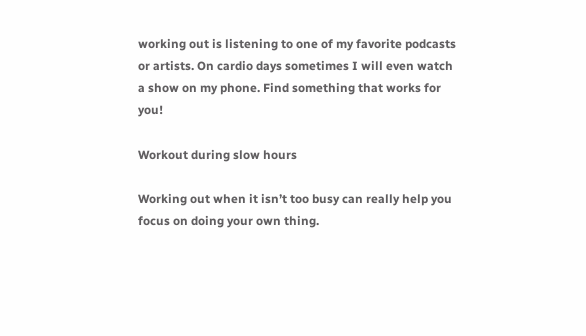working out is listening to one of my favorite podcasts or artists. On cardio days sometimes I will even watch a show on my phone. Find something that works for you!

Workout during slow hours

Working out when it isn’t too busy can really help you focus on doing your own thing.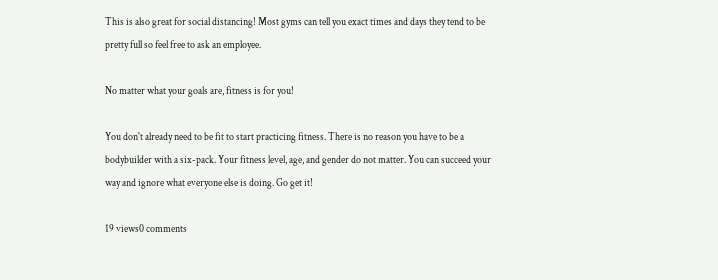This is also great for social distancing! Most gyms can tell you exact times and days they tend to be pretty full so feel free to ask an employee.

No matter what your goals are, fitness is for you!

You don't already need to be fit to start practicing fitness. There is no reason you have to be a bodybuilder with a six-pack. Your fitness level, age, and gender do not matter. You can succeed your way and ignore what everyone else is doing. Go get it!

19 views0 comments